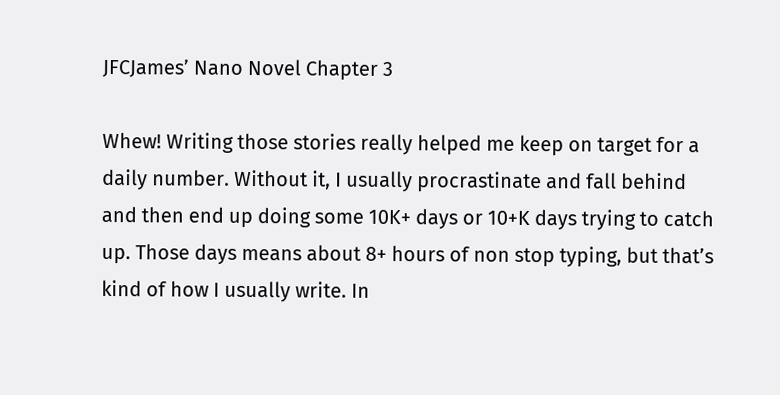JFCJames’ Nano Novel Chapter 3

Whew! Writing those stories really helped me keep on target for a daily number. Without it, I usually procrastinate and fall behind and then end up doing some 10K+ days or 10+K days trying to catch up. Those days means about 8+ hours of non stop typing, but that’s kind of how I usually write. In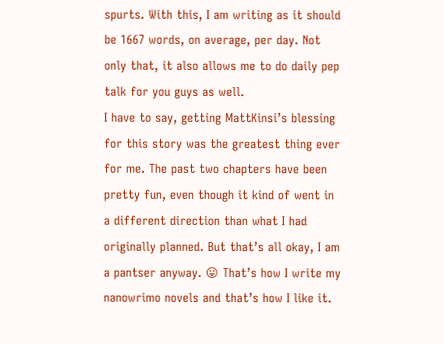spurts. With this, I am writing as it should be 1667 words, on average, per day. Not only that, it also allows me to do daily pep talk for you guys as well.
I have to say, getting MattKinsi’s blessing for this story was the greatest thing ever for me. The past two chapters have been pretty fun, even though it kind of went in a different direction than what I had originally planned. But that’s all okay, I am a pantser anyway. 😛 That’s how I write my nanowrimo novels and that’s how I like it.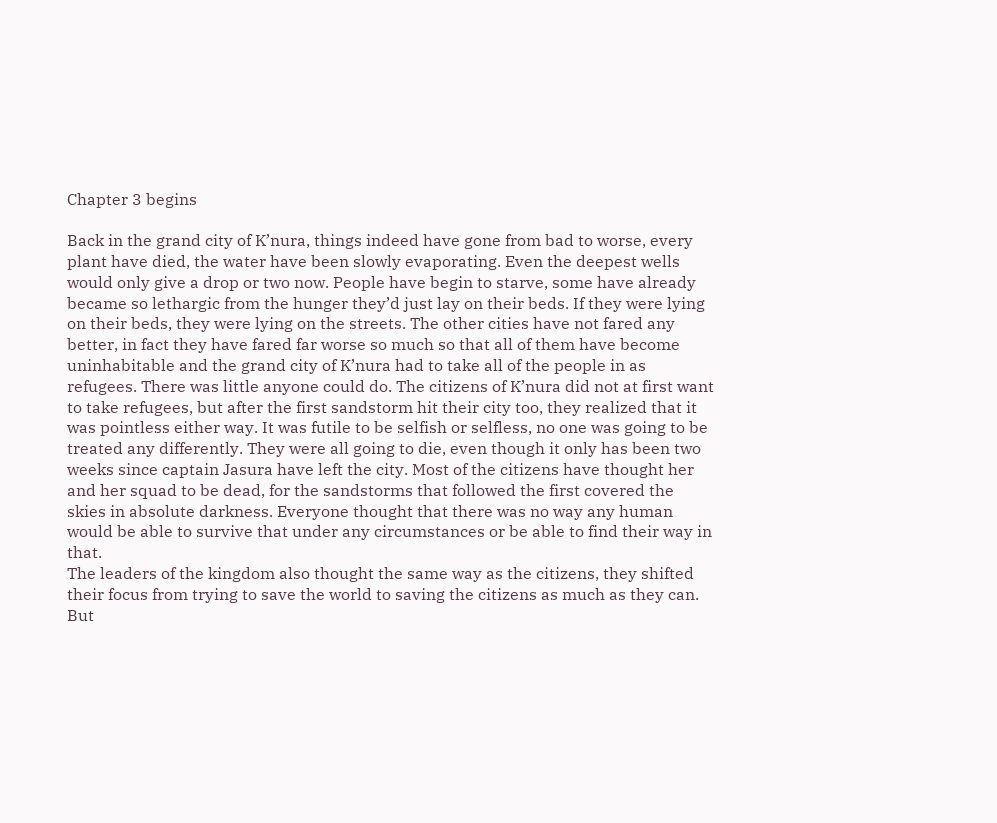Chapter 3 begins

Back in the grand city of K’nura, things indeed have gone from bad to worse, every plant have died, the water have been slowly evaporating. Even the deepest wells would only give a drop or two now. People have begin to starve, some have already became so lethargic from the hunger they’d just lay on their beds. If they were lying on their beds, they were lying on the streets. The other cities have not fared any better, in fact they have fared far worse so much so that all of them have become uninhabitable and the grand city of K’nura had to take all of the people in as refugees. There was little anyone could do. The citizens of K’nura did not at first want to take refugees, but after the first sandstorm hit their city too, they realized that it was pointless either way. It was futile to be selfish or selfless, no one was going to be treated any differently. They were all going to die, even though it only has been two weeks since captain Jasura have left the city. Most of the citizens have thought her and her squad to be dead, for the sandstorms that followed the first covered the skies in absolute darkness. Everyone thought that there was no way any human would be able to survive that under any circumstances or be able to find their way in that.
The leaders of the kingdom also thought the same way as the citizens, they shifted their focus from trying to save the world to saving the citizens as much as they can. But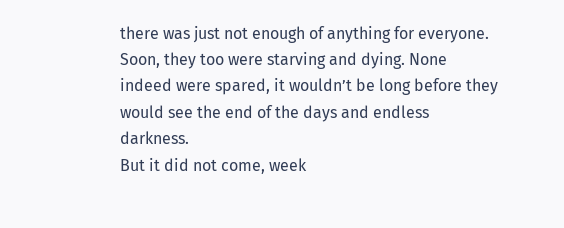there was just not enough of anything for everyone. Soon, they too were starving and dying. None indeed were spared, it wouldn’t be long before they would see the end of the days and endless darkness.
But it did not come, week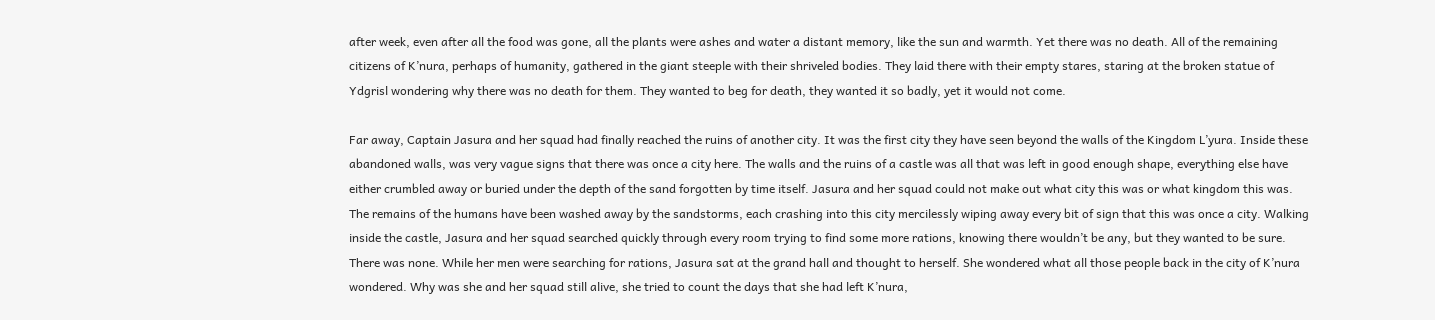after week, even after all the food was gone, all the plants were ashes and water a distant memory, like the sun and warmth. Yet there was no death. All of the remaining citizens of K’nura, perhaps of humanity, gathered in the giant steeple with their shriveled bodies. They laid there with their empty stares, staring at the broken statue of Ydgrisl wondering why there was no death for them. They wanted to beg for death, they wanted it so badly, yet it would not come.

Far away, Captain Jasura and her squad had finally reached the ruins of another city. It was the first city they have seen beyond the walls of the Kingdom L’yura. Inside these abandoned walls, was very vague signs that there was once a city here. The walls and the ruins of a castle was all that was left in good enough shape, everything else have either crumbled away or buried under the depth of the sand forgotten by time itself. Jasura and her squad could not make out what city this was or what kingdom this was. The remains of the humans have been washed away by the sandstorms, each crashing into this city mercilessly wiping away every bit of sign that this was once a city. Walking inside the castle, Jasura and her squad searched quickly through every room trying to find some more rations, knowing there wouldn’t be any, but they wanted to be sure. There was none. While her men were searching for rations, Jasura sat at the grand hall and thought to herself. She wondered what all those people back in the city of K’nura wondered. Why was she and her squad still alive, she tried to count the days that she had left K’nura,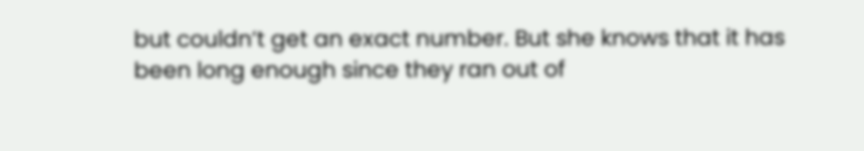but couldn’t get an exact number. But she knows that it has been long enough since they ran out of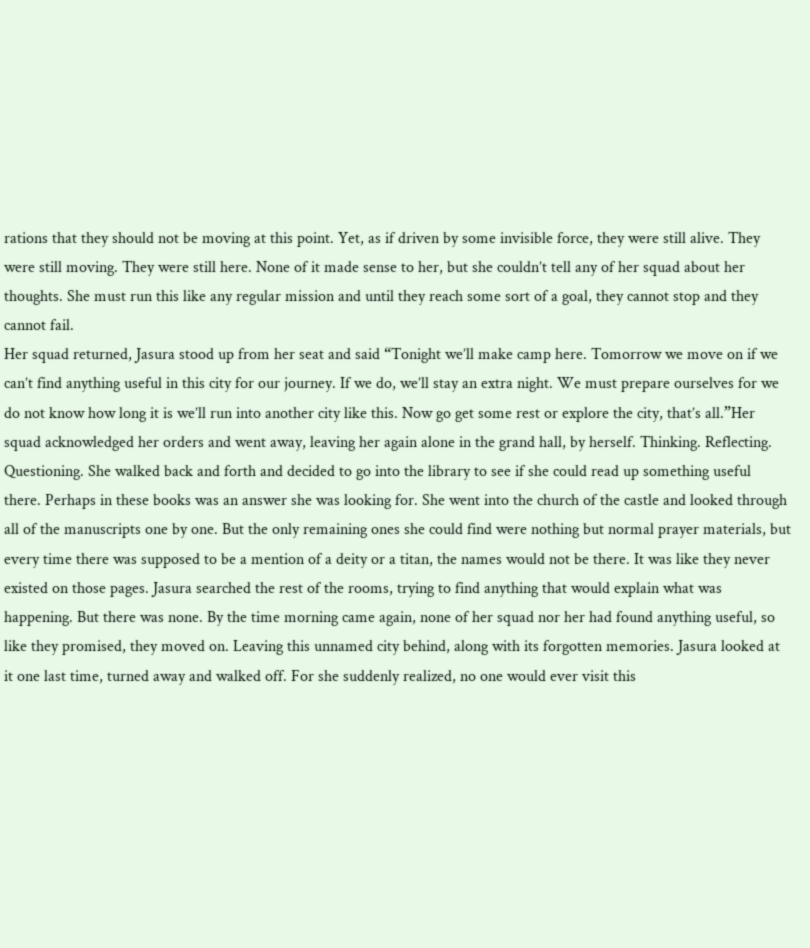rations that they should not be moving at this point. Yet, as if driven by some invisible force, they were still alive. They were still moving. They were still here. None of it made sense to her, but she couldn’t tell any of her squad about her thoughts. She must run this like any regular mission and until they reach some sort of a goal, they cannot stop and they cannot fail.
Her squad returned, Jasura stood up from her seat and said “Tonight we’ll make camp here. Tomorrow we move on if we can’t find anything useful in this city for our journey. If we do, we’ll stay an extra night. We must prepare ourselves for we do not know how long it is we’ll run into another city like this. Now go get some rest or explore the city, that’s all.”Her squad acknowledged her orders and went away, leaving her again alone in the grand hall, by herself. Thinking. Reflecting. Questioning. She walked back and forth and decided to go into the library to see if she could read up something useful there. Perhaps in these books was an answer she was looking for. She went into the church of the castle and looked through all of the manuscripts one by one. But the only remaining ones she could find were nothing but normal prayer materials, but every time there was supposed to be a mention of a deity or a titan, the names would not be there. It was like they never existed on those pages. Jasura searched the rest of the rooms, trying to find anything that would explain what was happening. But there was none. By the time morning came again, none of her squad nor her had found anything useful, so like they promised, they moved on. Leaving this unnamed city behind, along with its forgotten memories. Jasura looked at it one last time, turned away and walked off. For she suddenly realized, no one would ever visit this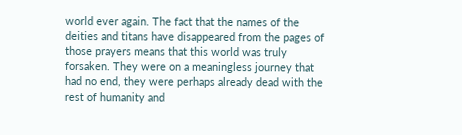world ever again. The fact that the names of the deities and titans have disappeared from the pages of those prayers means that this world was truly forsaken. They were on a meaningless journey that had no end, they were perhaps already dead with the rest of humanity and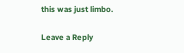this was just limbo.

Leave a Reply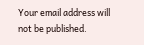Your email address will not be published.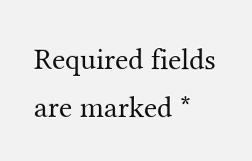Required fields are marked *